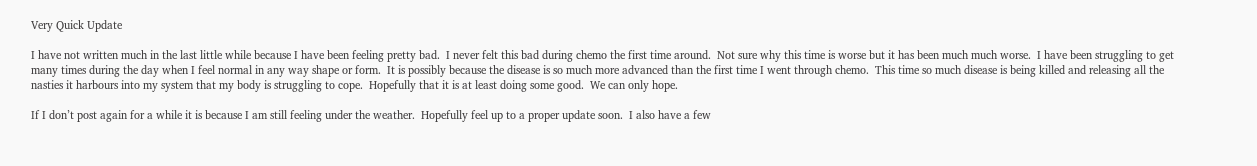Very Quick Update

I have not written much in the last little while because I have been feeling pretty bad.  I never felt this bad during chemo the first time around.  Not sure why this time is worse but it has been much much worse.  I have been struggling to get many times during the day when I feel normal in any way shape or form.  It is possibly because the disease is so much more advanced than the first time I went through chemo.  This time so much disease is being killed and releasing all the nasties it harbours into my system that my body is struggling to cope.  Hopefully that it is at least doing some good.  We can only hope.

If I don’t post again for a while it is because I am still feeling under the weather.  Hopefully feel up to a proper update soon.  I also have a few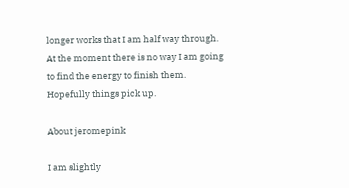longer works that I am half way through.  At the moment there is no way I am going to find the energy to finish them.  Hopefully things pick up.

About jeromepink

I am slightly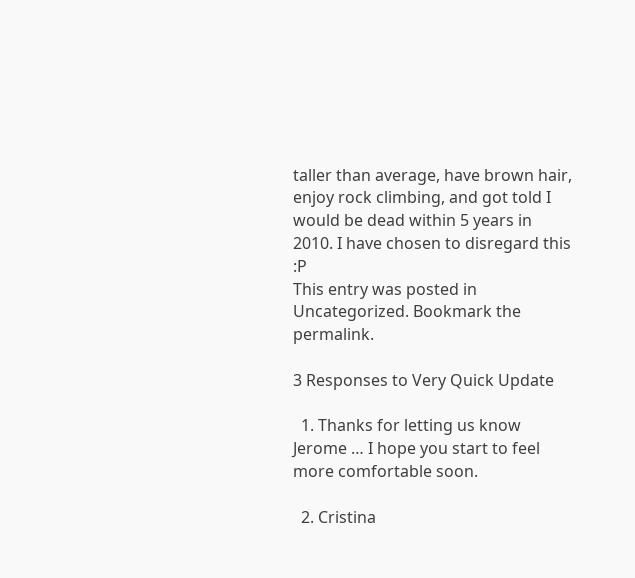taller than average, have brown hair, enjoy rock climbing, and got told I would be dead within 5 years in 2010. I have chosen to disregard this :P
This entry was posted in Uncategorized. Bookmark the permalink.

3 Responses to Very Quick Update

  1. Thanks for letting us know Jerome … I hope you start to feel more comfortable soon.

  2. Cristina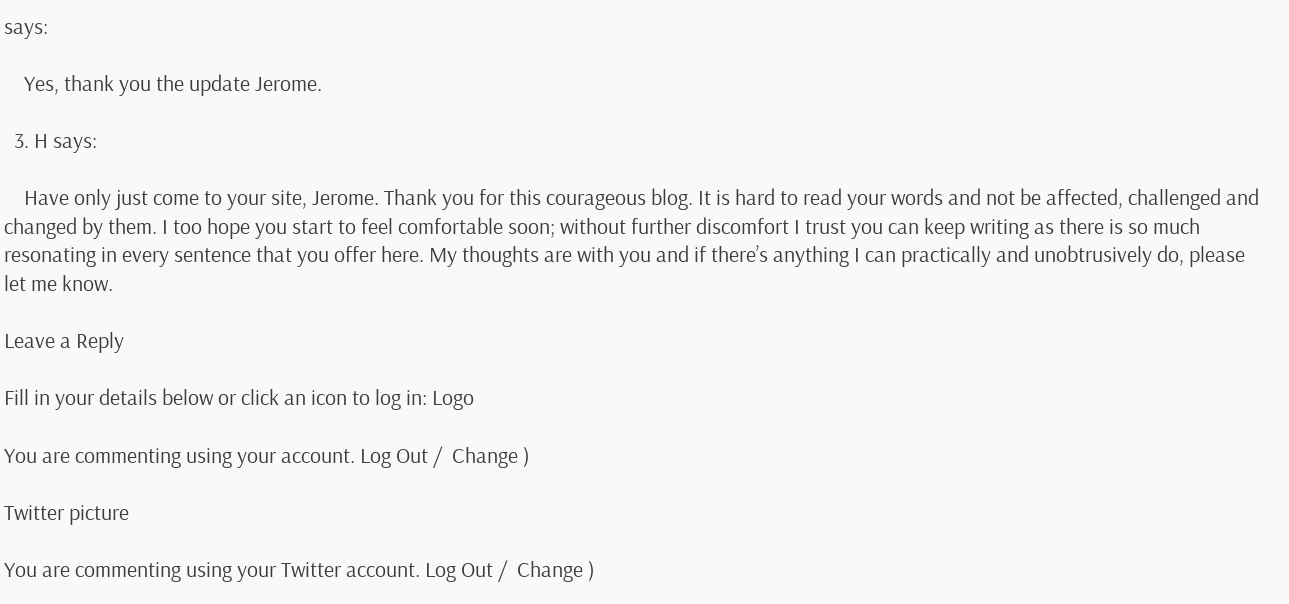says:

    Yes, thank you the update Jerome.

  3. H says:

    Have only just come to your site, Jerome. Thank you for this courageous blog. It is hard to read your words and not be affected, challenged and changed by them. I too hope you start to feel comfortable soon; without further discomfort I trust you can keep writing as there is so much resonating in every sentence that you offer here. My thoughts are with you and if there’s anything I can practically and unobtrusively do, please let me know.

Leave a Reply

Fill in your details below or click an icon to log in: Logo

You are commenting using your account. Log Out /  Change )

Twitter picture

You are commenting using your Twitter account. Log Out /  Change )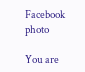Facebook photo

You are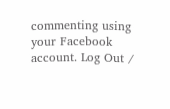commenting using your Facebook account. Log Out /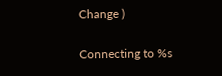Change )

Connecting to %s